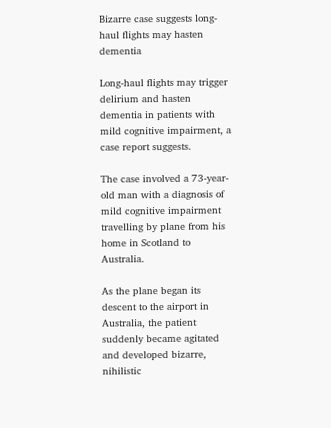Bizarre case suggests long-haul flights may hasten dementia

Long-haul flights may trigger delirium and hasten dementia in patients with mild cognitive impairment, a case report suggests.

The case involved a 73-year-old man with a diagnosis of mild cognitive impairment travelling by plane from his home in Scotland to Australia.

As the plane began its descent to the airport in Australia, the patient suddenly became agitated and developed bizarre, nihilistic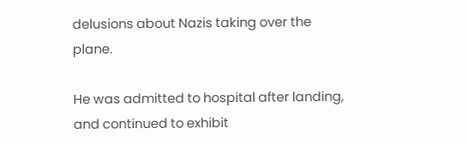delusions about Nazis taking over the plane.

He was admitted to hospital after landing, and continued to exhibit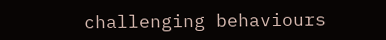challenging behaviours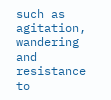such as agitation, wandering and resistance to